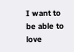I want to be able to love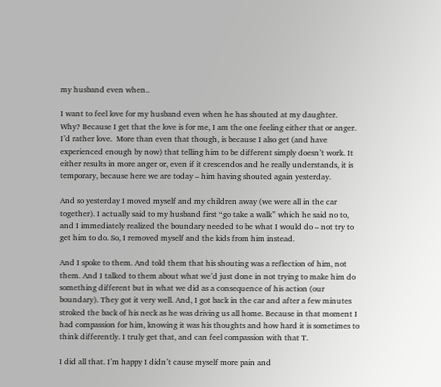my husband even when..

I want to feel love for my husband even when he has shouted at my daughter.  Why? Because I get that the love is for me, I am the one feeling either that or anger. I’d rather love.  More than even that though, is because I also get (and have experienced enough by now) that telling him to be different simply doesn’t work. It either results in more anger or, even if it crescendos and he really understands, it is temporary, because here we are today – him having shouted again yesterday.

And so yesterday I moved myself and my children away (we were all in the car together). I actually said to my husband first “go take a walk” which he said no to, and I immediately realized the boundary needed to be what I would do – not try to get him to do. So, I removed myself and the kids from him instead.

And I spoke to them. And told them that his shouting was a reflection of him, not them. And I talked to them about what we’d just done in not trying to make him do something different but in what we did as a consequence of his action (our boundary). They got it very well. And, I got back in the car and after a few minutes stroked the back of his neck as he was driving us all home. Because in that moment I had compassion for him, knowing it was his thoughts and how hard it is sometimes to think differently. I truly get that, and can feel compassion with that T.

I did all that. I’m happy I didn’t cause myself more pain and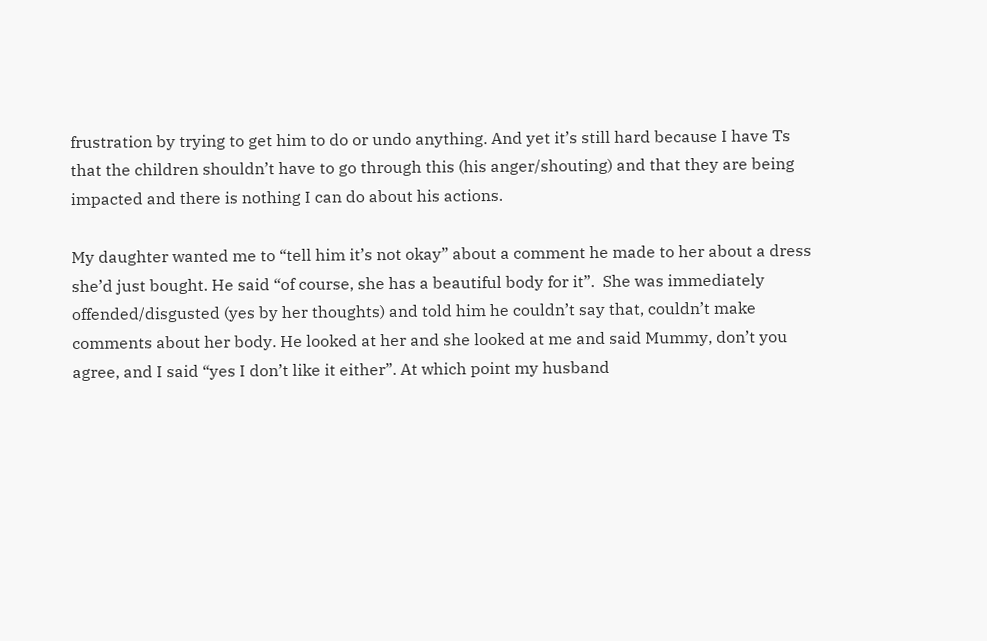frustration by trying to get him to do or undo anything. And yet it’s still hard because I have Ts that the children shouldn’t have to go through this (his anger/shouting) and that they are being impacted and there is nothing I can do about his actions.

My daughter wanted me to “tell him it’s not okay” about a comment he made to her about a dress she’d just bought. He said “of course, she has a beautiful body for it”.  She was immediately offended/disgusted (yes by her thoughts) and told him he couldn’t say that, couldn’t make comments about her body. He looked at her and she looked at me and said Mummy, don’t you agree, and I said “yes I don’t like it either”. At which point my husband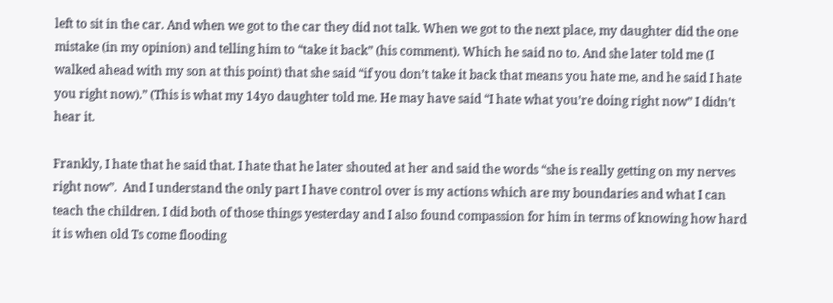left to sit in the car. And when we got to the car they did not talk. When we got to the next place, my daughter did the one mistake (in my opinion) and telling him to “take it back” (his comment). Which he said no to. And she later told me (I walked ahead with my son at this point) that she said “if you don’t take it back that means you hate me, and he said I hate you right now).” (This is what my 14yo daughter told me. He may have said “I hate what you’re doing right now” I didn’t hear it.

Frankly, I hate that he said that. I hate that he later shouted at her and said the words “she is really getting on my nerves right now”.  And I understand the only part I have control over is my actions which are my boundaries and what I can teach the children. I did both of those things yesterday and I also found compassion for him in terms of knowing how hard it is when old Ts come flooding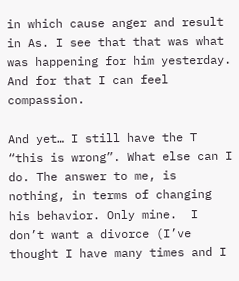in which cause anger and result in As. I see that that was what was happening for him yesterday. And for that I can feel compassion.

And yet… I still have the T “this is wrong”. What else can I do. The answer to me, is nothing, in terms of changing his behavior. Only mine.  I don’t want a divorce (I’ve thought I have many times and I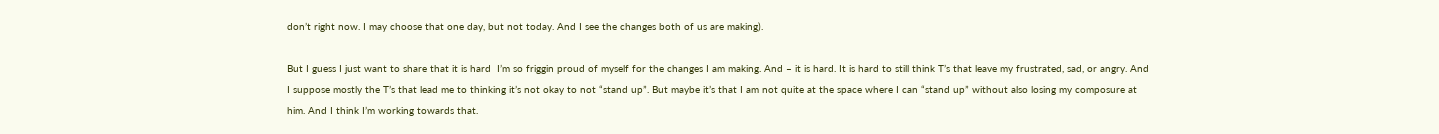don’t right now. I may choose that one day, but not today. And I see the changes both of us are making).

But I guess I just want to share that it is hard  I’m so friggin proud of myself for the changes I am making. And – it is hard. It is hard to still think T’s that leave my frustrated, sad, or angry. And I suppose mostly the T’s that lead me to thinking it’s not okay to not “stand up”. But maybe it’s that I am not quite at the space where I can “stand up” without also losing my composure at him. And I think I’m working towards that.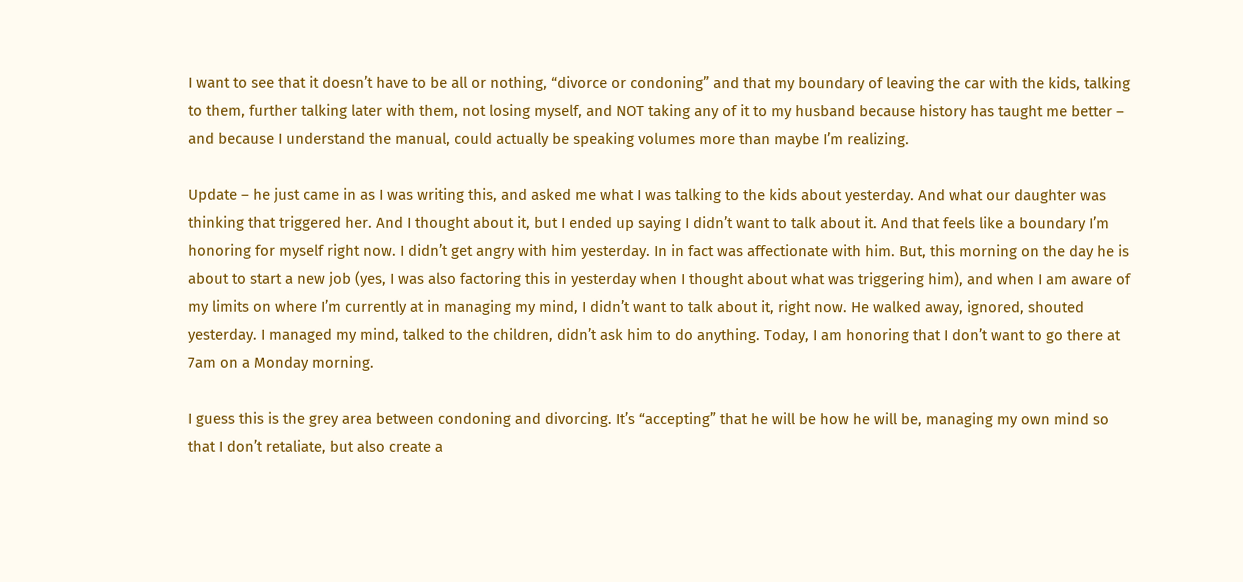I want to see that it doesn’t have to be all or nothing, “divorce or condoning” and that my boundary of leaving the car with the kids, talking to them, further talking later with them, not losing myself, and NOT taking any of it to my husband because history has taught me better – and because I understand the manual, could actually be speaking volumes more than maybe I’m realizing.

Update – he just came in as I was writing this, and asked me what I was talking to the kids about yesterday. And what our daughter was thinking that triggered her. And I thought about it, but I ended up saying I didn’t want to talk about it. And that feels like a boundary I’m honoring for myself right now. I didn’t get angry with him yesterday. In in fact was affectionate with him. But, this morning on the day he is about to start a new job (yes, I was also factoring this in yesterday when I thought about what was triggering him), and when I am aware of my limits on where I’m currently at in managing my mind, I didn’t want to talk about it, right now. He walked away, ignored, shouted yesterday. I managed my mind, talked to the children, didn’t ask him to do anything. Today, I am honoring that I don’t want to go there at 7am on a Monday morning.

I guess this is the grey area between condoning and divorcing. It’s “accepting” that he will be how he will be, managing my own mind so that I don’t retaliate, but also create a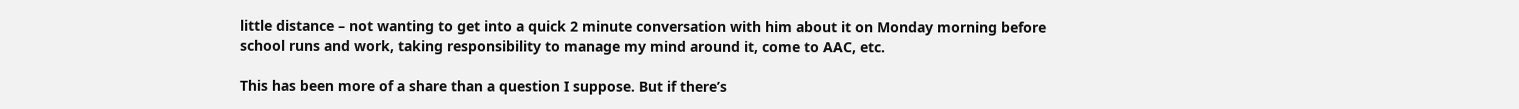little distance – not wanting to get into a quick 2 minute conversation with him about it on Monday morning before school runs and work, taking responsibility to manage my mind around it, come to AAC, etc.

This has been more of a share than a question I suppose. But if there’s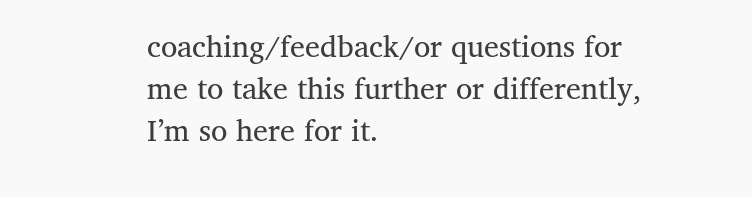coaching/feedback/or questions for me to take this further or differently, I’m so here for it.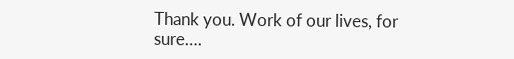Thank you. Work of our lives, for sure….